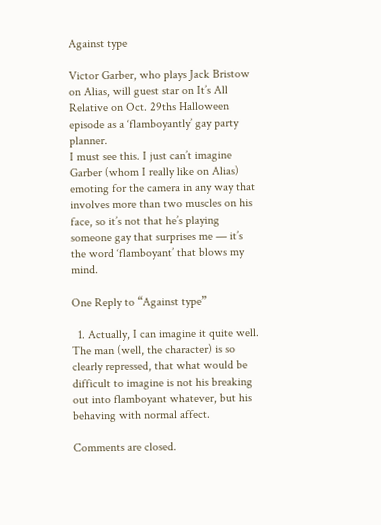Against type

Victor Garber, who plays Jack Bristow on Alias, will guest star on It’s All Relative on Oct. 29ths Halloween episode as a ‘flamboyantly’ gay party planner.
I must see this. I just can’t imagine Garber (whom I really like on Alias) emoting for the camera in any way that involves more than two muscles on his face, so it’s not that he’s playing someone gay that surprises me — it’s the word ‘flamboyant’ that blows my mind.

One Reply to “Against type”

  1. Actually, I can imagine it quite well. The man (well, the character) is so clearly repressed, that what would be difficult to imagine is not his breaking out into flamboyant whatever, but his behaving with normal affect.

Comments are closed.